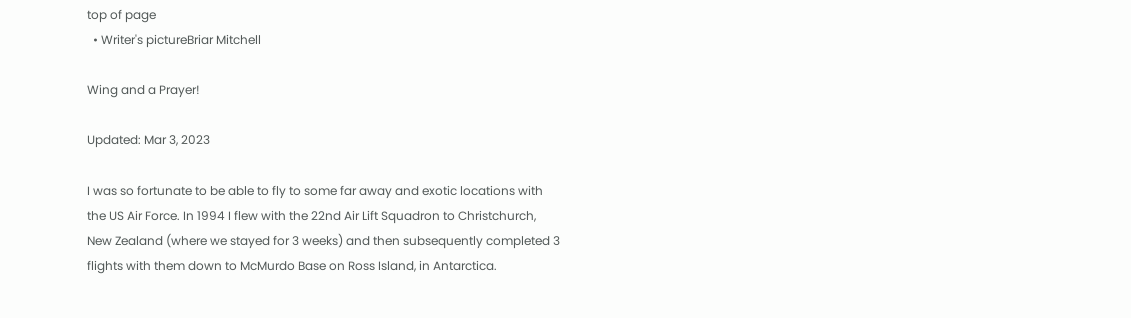top of page
  • Writer's pictureBriar Mitchell

Wing and a Prayer!

Updated: Mar 3, 2023

I was so fortunate to be able to fly to some far away and exotic locations with the US Air Force. In 1994 I flew with the 22nd Air Lift Squadron to Christchurch, New Zealand (where we stayed for 3 weeks) and then subsequently completed 3 flights with them down to McMurdo Base on Ross Island, in Antarctica.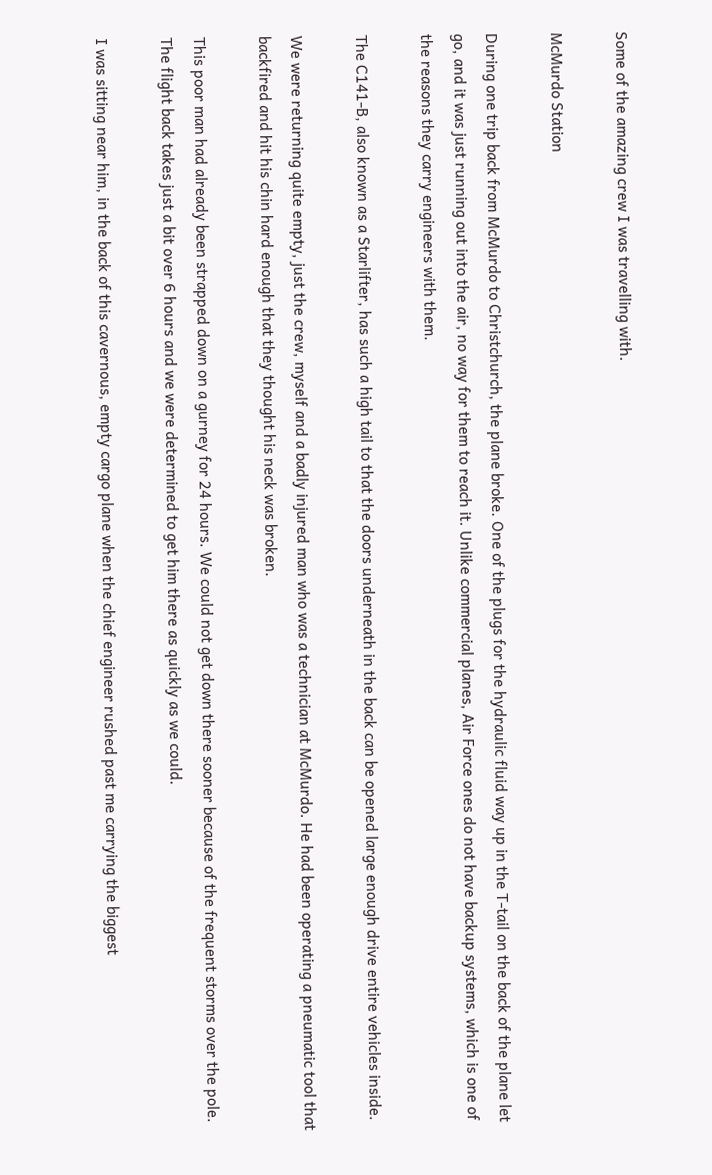Some of the amazing crew I was travelling with.

McMurdo Station

During one trip back from McMurdo to Christchurch, the plane broke. One of the plugs for the hydraulic fluid way up in the T-tail on the back of the plane let go, and it was just running out into the air, no way for them to reach it. Unlike commercial planes, Air Force ones do not have backup systems, which is one of the reasons they carry engineers with them.

The C141-B, also known as a Starlifter, has such a high tail to that the doors underneath in the back can be opened large enough drive entire vehicles inside.

We were returning quite empty, just the crew, myself and a badly injured man who was a technician at McMurdo. He had been operating a pneumatic tool that backfired and hit his chin hard enough that they thought his neck was broken.

This poor man had already been strapped down on a gurney for 24 hours. We could not get down there sooner because of the frequent storms over the pole. The flight back takes just a bit over 6 hours and we were determined to get him there as quickly as we could.

I was sitting near him, in the back of this cavernous, empty cargo plane when the chief engineer rushed past me carrying the biggest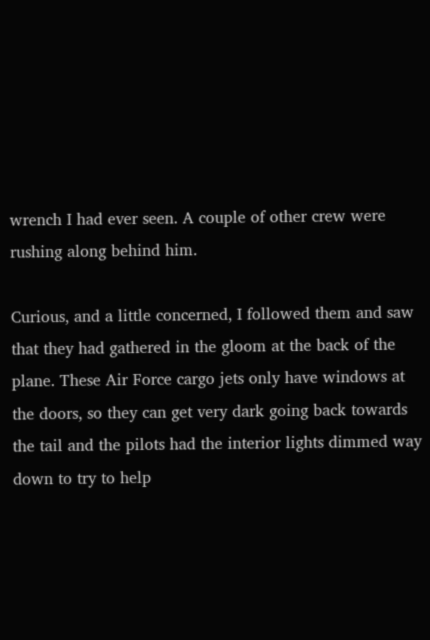wrench I had ever seen. A couple of other crew were rushing along behind him.

Curious, and a little concerned, I followed them and saw that they had gathered in the gloom at the back of the plane. These Air Force cargo jets only have windows at the doors, so they can get very dark going back towards the tail and the pilots had the interior lights dimmed way down to try to help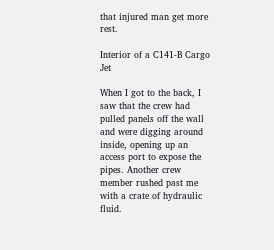that injured man get more rest.

Interior of a C141-B Cargo Jet

When I got to the back, I saw that the crew had pulled panels off the wall and were digging around inside, opening up an access port to expose the pipes. Another crew member rushed past me with a crate of hydraulic fluid.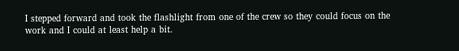I stepped forward and took the flashlight from one of the crew so they could focus on the work and I could at least help a bit.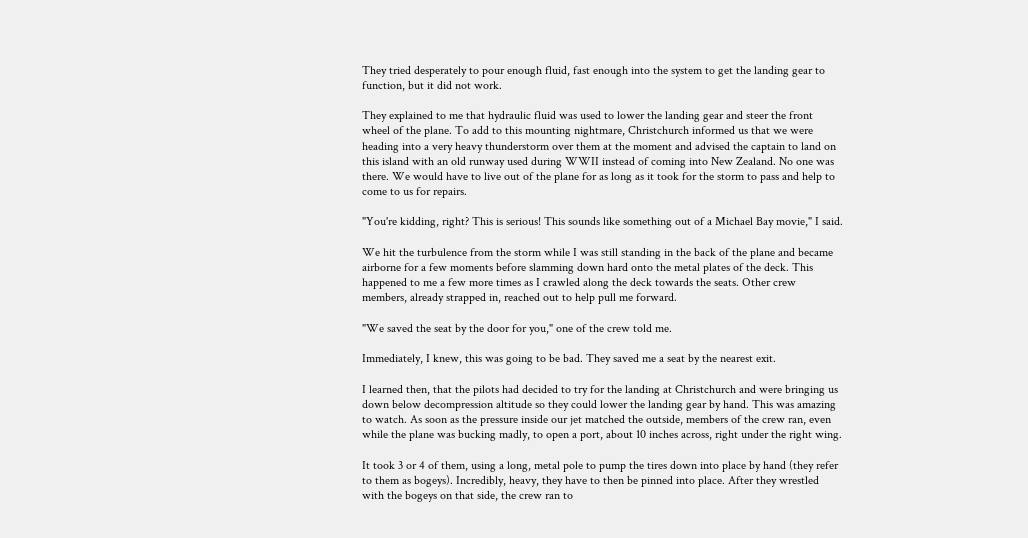They tried desperately to pour enough fluid, fast enough into the system to get the landing gear to function, but it did not work.

They explained to me that hydraulic fluid was used to lower the landing gear and steer the front wheel of the plane. To add to this mounting nightmare, Christchurch informed us that we were heading into a very heavy thunderstorm over them at the moment and advised the captain to land on this island with an old runway used during WWII instead of coming into New Zealand. No one was there. We would have to live out of the plane for as long as it took for the storm to pass and help to come to us for repairs.

"You're kidding, right? This is serious! This sounds like something out of a Michael Bay movie," I said.

We hit the turbulence from the storm while I was still standing in the back of the plane and became airborne for a few moments before slamming down hard onto the metal plates of the deck. This happened to me a few more times as I crawled along the deck towards the seats. Other crew members, already strapped in, reached out to help pull me forward.

"We saved the seat by the door for you," one of the crew told me.

Immediately, I knew, this was going to be bad. They saved me a seat by the nearest exit.

I learned then, that the pilots had decided to try for the landing at Christchurch and were bringing us down below decompression altitude so they could lower the landing gear by hand. This was amazing to watch. As soon as the pressure inside our jet matched the outside, members of the crew ran, even while the plane was bucking madly, to open a port, about 10 inches across, right under the right wing.

It took 3 or 4 of them, using a long, metal pole to pump the tires down into place by hand (they refer to them as bogeys). Incredibly, heavy, they have to then be pinned into place. After they wrestled with the bogeys on that side, the crew ran to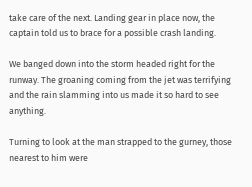take care of the next. Landing gear in place now, the captain told us to brace for a possible crash landing.

We banged down into the storm headed right for the runway. The groaning coming from the jet was terrifying and the rain slamming into us made it so hard to see anything.

Turning to look at the man strapped to the gurney, those nearest to him were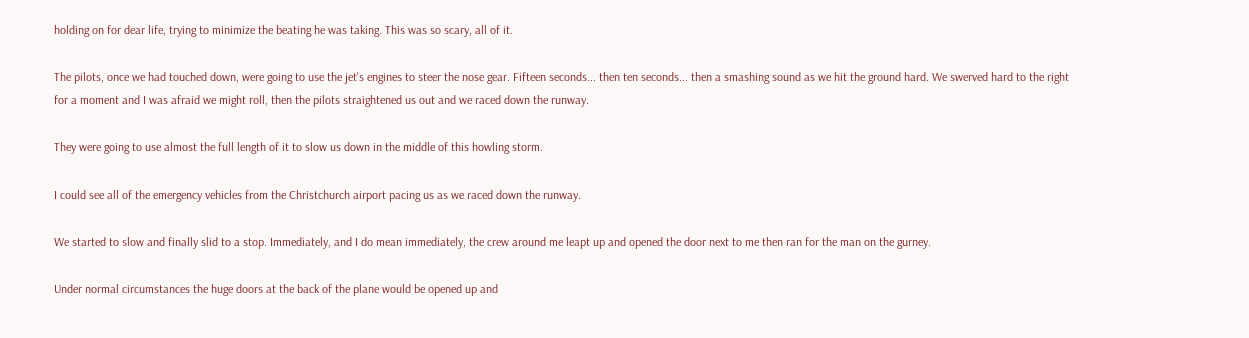holding on for dear life, trying to minimize the beating he was taking. This was so scary, all of it.

The pilots, once we had touched down, were going to use the jet's engines to steer the nose gear. Fifteen seconds... then ten seconds... then a smashing sound as we hit the ground hard. We swerved hard to the right for a moment and I was afraid we might roll, then the pilots straightened us out and we raced down the runway.

They were going to use almost the full length of it to slow us down in the middle of this howling storm.

I could see all of the emergency vehicles from the Christchurch airport pacing us as we raced down the runway.

We started to slow and finally slid to a stop. Immediately, and I do mean immediately, the crew around me leapt up and opened the door next to me then ran for the man on the gurney.

Under normal circumstances the huge doors at the back of the plane would be opened up and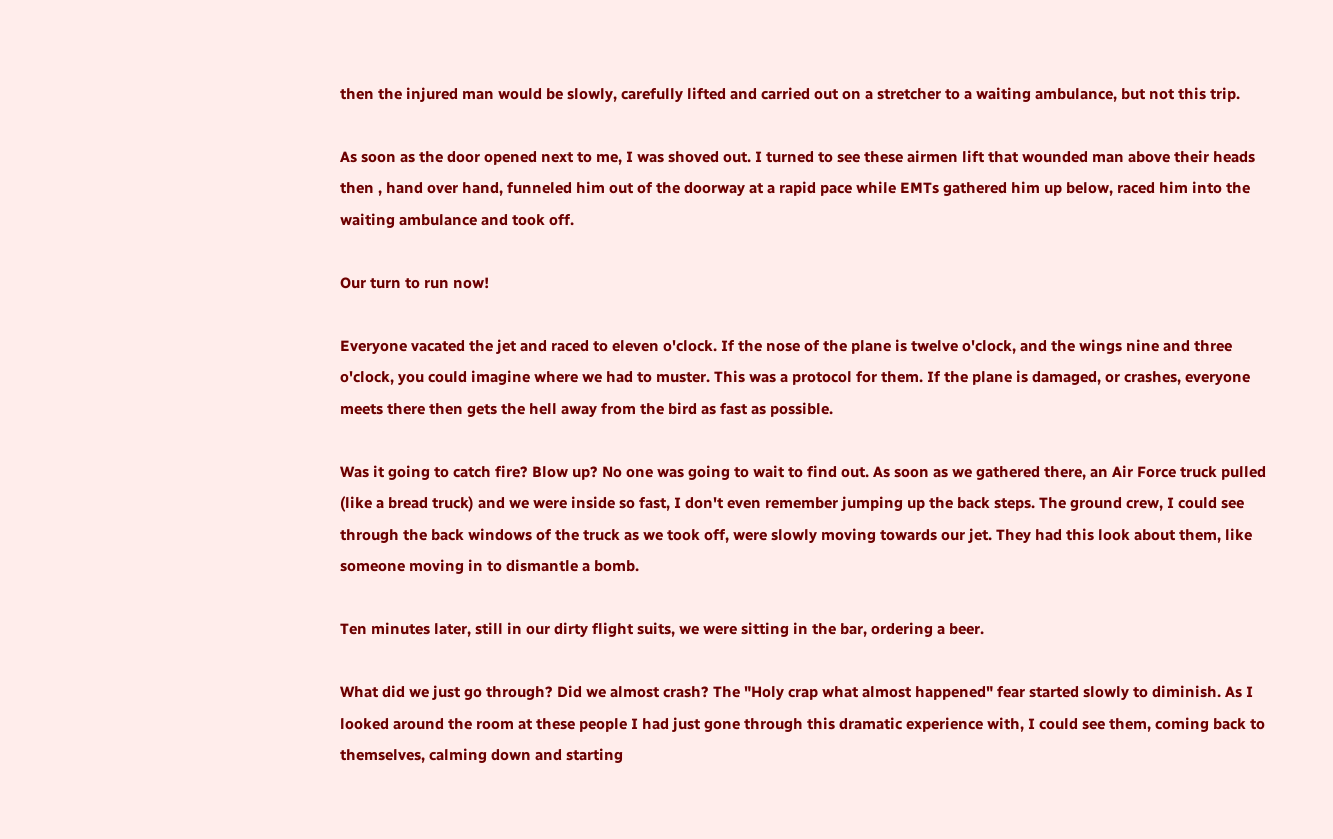then the injured man would be slowly, carefully lifted and carried out on a stretcher to a waiting ambulance, but not this trip.

As soon as the door opened next to me, I was shoved out. I turned to see these airmen lift that wounded man above their heads then , hand over hand, funneled him out of the doorway at a rapid pace while EMTs gathered him up below, raced him into the waiting ambulance and took off.

Our turn to run now!

Everyone vacated the jet and raced to eleven o'clock. If the nose of the plane is twelve o'clock, and the wings nine and three o'clock, you could imagine where we had to muster. This was a protocol for them. If the plane is damaged, or crashes, everyone meets there then gets the hell away from the bird as fast as possible.

Was it going to catch fire? Blow up? No one was going to wait to find out. As soon as we gathered there, an Air Force truck pulled (like a bread truck) and we were inside so fast, I don't even remember jumping up the back steps. The ground crew, I could see through the back windows of the truck as we took off, were slowly moving towards our jet. They had this look about them, like someone moving in to dismantle a bomb.

Ten minutes later, still in our dirty flight suits, we were sitting in the bar, ordering a beer.

What did we just go through? Did we almost crash? The "Holy crap what almost happened" fear started slowly to diminish. As I looked around the room at these people I had just gone through this dramatic experience with, I could see them, coming back to themselves, calming down and starting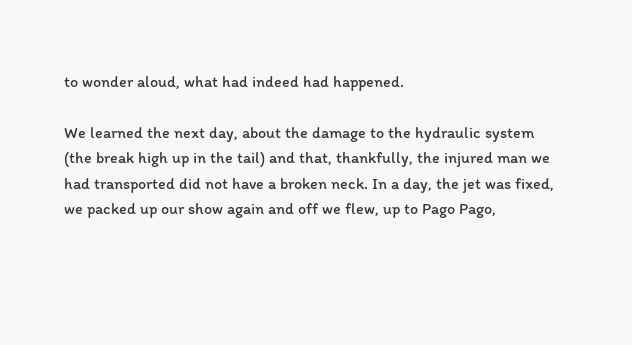to wonder aloud, what had indeed had happened.

We learned the next day, about the damage to the hydraulic system (the break high up in the tail) and that, thankfully, the injured man we had transported did not have a broken neck. In a day, the jet was fixed, we packed up our show again and off we flew, up to Pago Pago,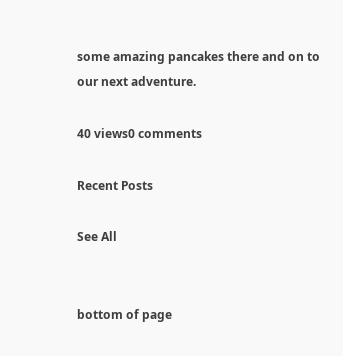some amazing pancakes there and on to our next adventure.

40 views0 comments

Recent Posts

See All


bottom of page